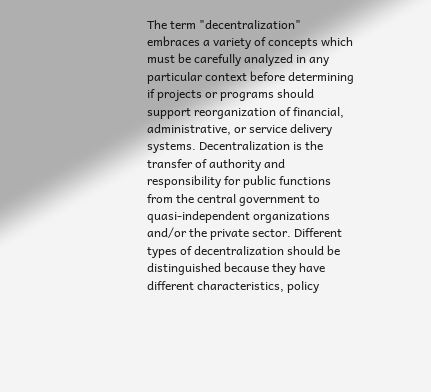The term "decentralization" embraces a variety of concepts which must be carefully analyzed in any particular context before determining if projects or programs should support reorganization of financial, administrative, or service delivery systems. Decentralization is the transfer of authority and responsibility for public functions from the central government to quasi-independent organizations and/or the private sector. Different types of decentralization should be distinguished because they have different characteristics, policy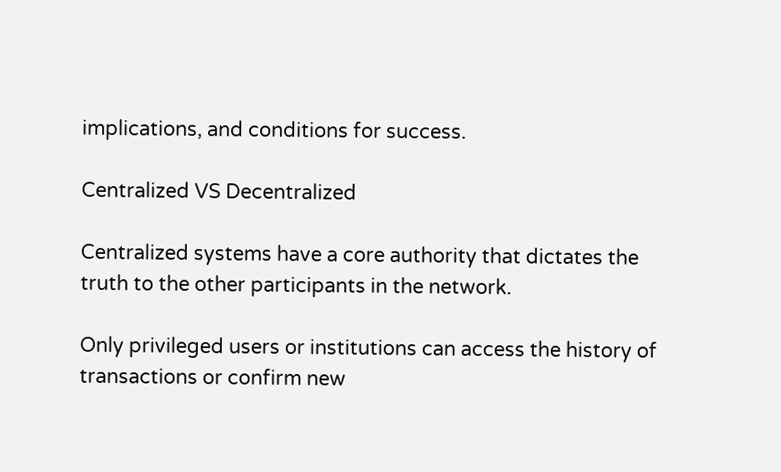implications, and conditions for success.

Centralized VS Decentralized

Centralized systems have a core authority that dictates the truth to the other participants in the network.

Only privileged users or institutions can access the history of transactions or confirm new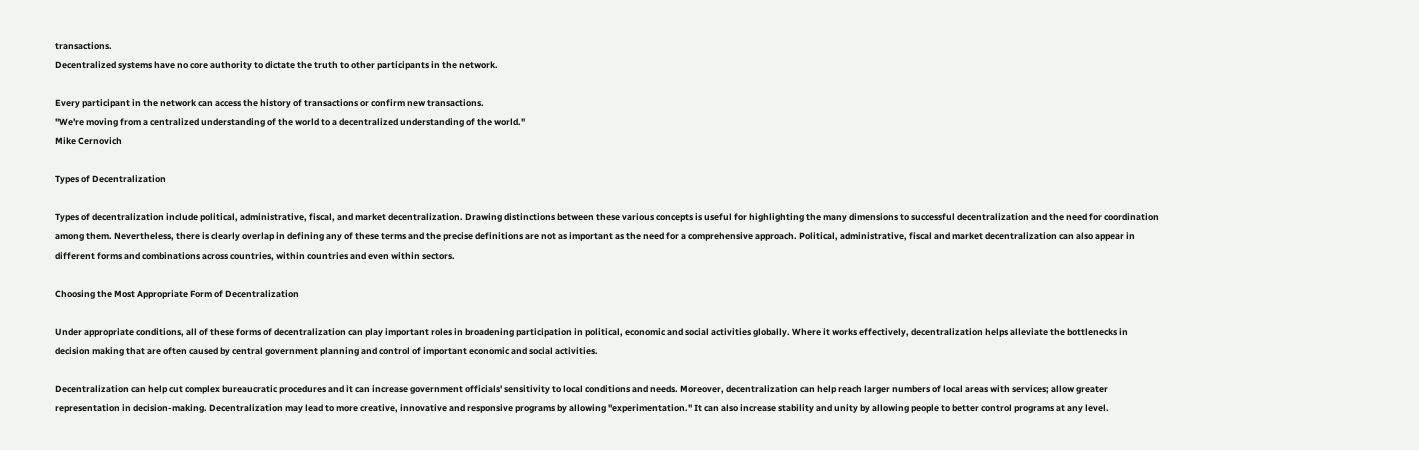transactions.
Decentralized systems have no core authority to dictate the truth to other participants in the network.

Every participant in the network can access the history of transactions or confirm new transactions.
"We're moving from a centralized understanding of the world to a decentralized understanding of the world."
Mike Cernovich

Types of Decentralization

Types of decentralization include political, administrative, fiscal, and market decentralization. Drawing distinctions between these various concepts is useful for highlighting the many dimensions to successful decentralization and the need for coordination among them. Nevertheless, there is clearly overlap in defining any of these terms and the precise definitions are not as important as the need for a comprehensive approach. Political, administrative, fiscal and market decentralization can also appear in different forms and combinations across countries, within countries and even within sectors.

Choosing the Most Appropriate Form of Decentralization

Under appropriate conditions, all of these forms of decentralization can play important roles in broadening participation in political, economic and social activities globally. Where it works effectively, decentralization helps alleviate the bottlenecks in decision making that are often caused by central government planning and control of important economic and social activities.

Decentralization can help cut complex bureaucratic procedures and it can increase government officials' sensitivity to local conditions and needs. Moreover, decentralization can help reach larger numbers of local areas with services; allow greater representation in decision-making. Decentralization may lead to more creative, innovative and responsive programs by allowing "experimentation." It can also increase stability and unity by allowing people to better control programs at any level.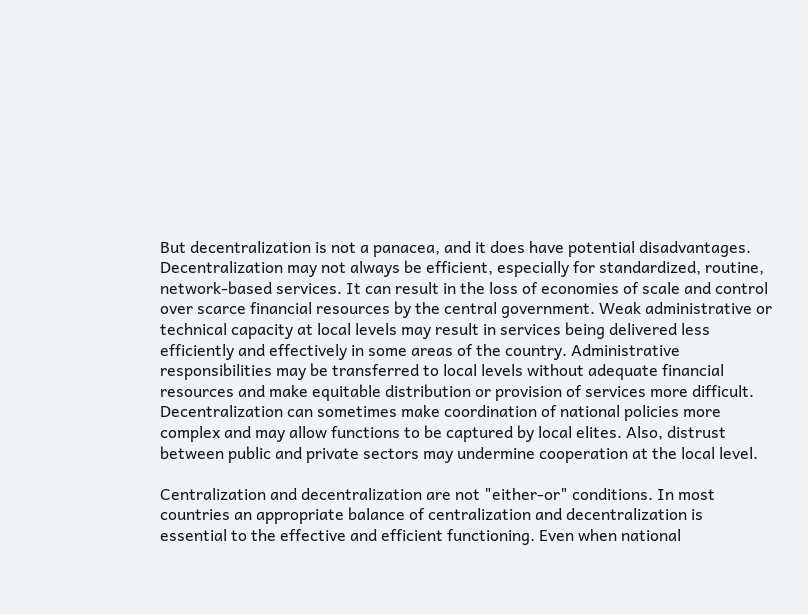But decentralization is not a panacea, and it does have potential disadvantages. Decentralization may not always be efficient, especially for standardized, routine, network-based services. It can result in the loss of economies of scale and control over scarce financial resources by the central government. Weak administrative or technical capacity at local levels may result in services being delivered less efficiently and effectively in some areas of the country. Administrative responsibilities may be transferred to local levels without adequate financial resources and make equitable distribution or provision of services more difficult. Decentralization can sometimes make coordination of national policies more complex and may allow functions to be captured by local elites. Also, distrust between public and private sectors may undermine cooperation at the local level.

Centralization and decentralization are not "either-or" conditions. In most countries an appropriate balance of centralization and decentralization is essential to the effective and efficient functioning. Even when national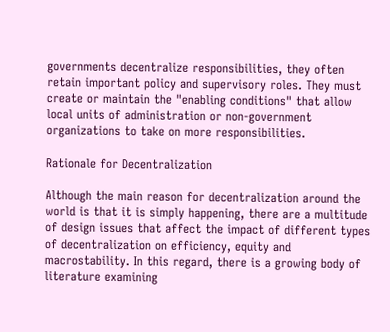governments decentralize responsibilities, they often retain important policy and supervisory roles. They must create or maintain the "enabling conditions" that allow local units of administration or non-government organizations to take on more responsibilities.

Rationale for Decentralization

Although the main reason for decentralization around the world is that it is simply happening, there are a multitude of design issues that affect the impact of different types of decentralization on efficiency, equity and macrostability. In this regard, there is a growing body of literature examining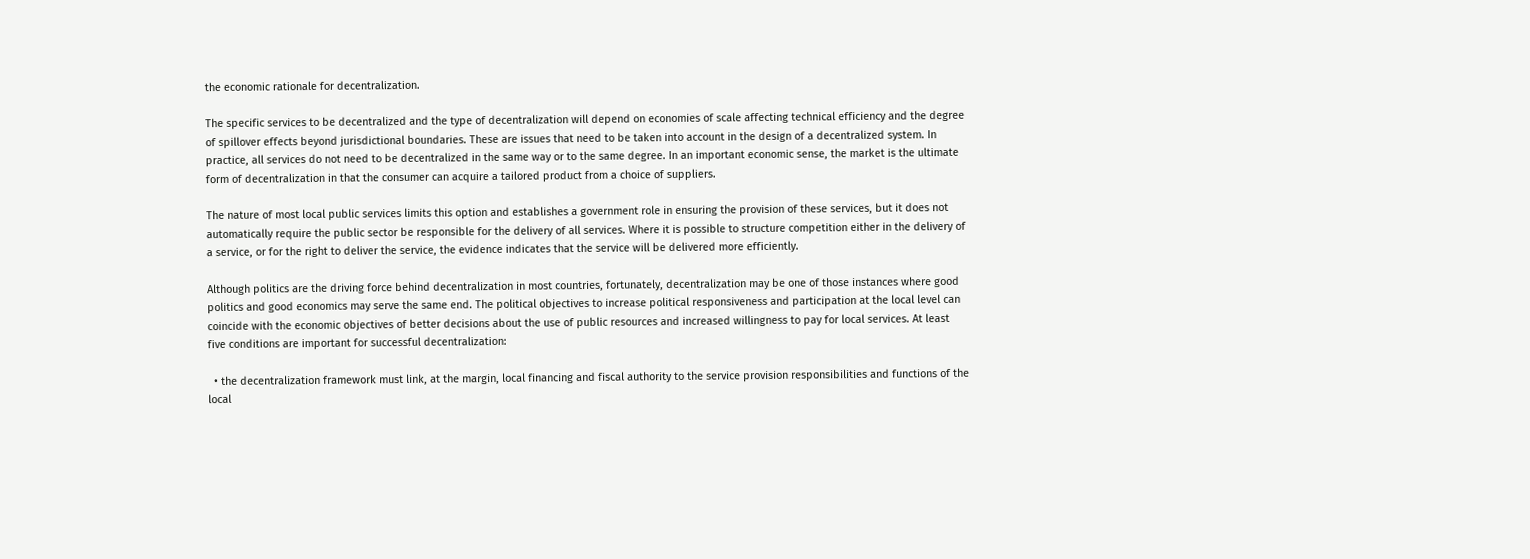the economic rationale for decentralization.

The specific services to be decentralized and the type of decentralization will depend on economies of scale affecting technical efficiency and the degree of spillover effects beyond jurisdictional boundaries. These are issues that need to be taken into account in the design of a decentralized system. In practice, all services do not need to be decentralized in the same way or to the same degree. In an important economic sense, the market is the ultimate form of decentralization in that the consumer can acquire a tailored product from a choice of suppliers.

The nature of most local public services limits this option and establishes a government role in ensuring the provision of these services, but it does not automatically require the public sector be responsible for the delivery of all services. Where it is possible to structure competition either in the delivery of a service, or for the right to deliver the service, the evidence indicates that the service will be delivered more efficiently.

Although politics are the driving force behind decentralization in most countries, fortunately, decentralization may be one of those instances where good politics and good economics may serve the same end. The political objectives to increase political responsiveness and participation at the local level can coincide with the economic objectives of better decisions about the use of public resources and increased willingness to pay for local services. At least five conditions are important for successful decentralization:

  • the decentralization framework must link, at the margin, local financing and fiscal authority to the service provision responsibilities and functions of the local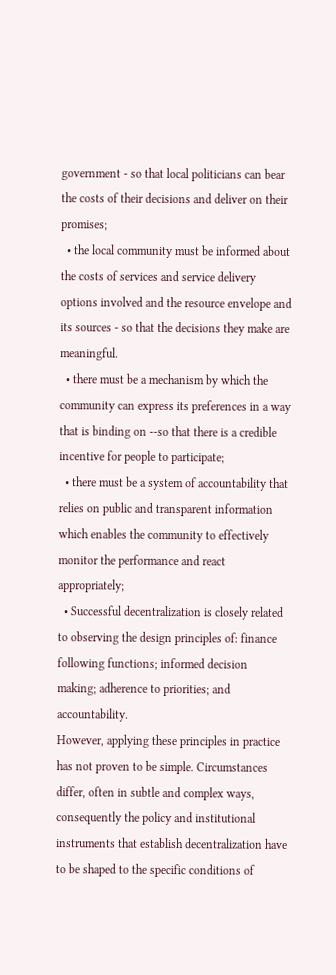government - so that local politicians can bear the costs of their decisions and deliver on their promises;
  • the local community must be informed about the costs of services and service delivery options involved and the resource envelope and its sources - so that the decisions they make are meaningful.
  • there must be a mechanism by which the community can express its preferences in a way that is binding on --so that there is a credible incentive for people to participate;
  • there must be a system of accountability that relies on public and transparent information which enables the community to effectively monitor the performance and react appropriately;
  • Successful decentralization is closely related to observing the design principles of: finance following functions; informed decision making; adherence to priorities; and accountability.
However, applying these principles in practice has not proven to be simple. Circumstances differ, often in subtle and complex ways, consequently the policy and institutional instruments that establish decentralization have to be shaped to the specific conditions of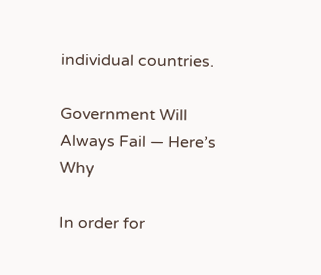individual countries.

Government Will Always Fail — Here’s Why

In order for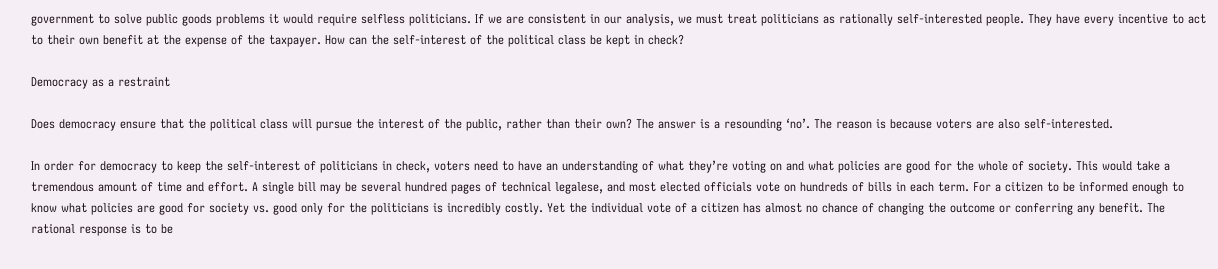government to solve public goods problems it would require selfless politicians. If we are consistent in our analysis, we must treat politicians as rationally self-interested people. They have every incentive to act to their own benefit at the expense of the taxpayer. How can the self-interest of the political class be kept in check?

Democracy as a restraint

Does democracy ensure that the political class will pursue the interest of the public, rather than their own? The answer is a resounding ‘no’. The reason is because voters are also self-interested.

In order for democracy to keep the self-interest of politicians in check, voters need to have an understanding of what they’re voting on and what policies are good for the whole of society. This would take a tremendous amount of time and effort. A single bill may be several hundred pages of technical legalese, and most elected officials vote on hundreds of bills in each term. For a citizen to be informed enough to know what policies are good for society vs. good only for the politicians is incredibly costly. Yet the individual vote of a citizen has almost no chance of changing the outcome or conferring any benefit. The rational response is to be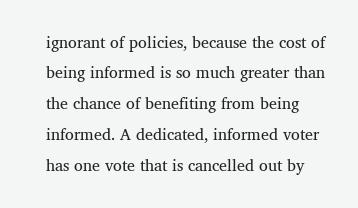ignorant of policies, because the cost of being informed is so much greater than the chance of benefiting from being informed. A dedicated, informed voter has one vote that is cancelled out by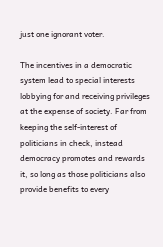just one ignorant voter.

The incentives in a democratic system lead to special interests lobbying for and receiving privileges at the expense of society. Far from keeping the self-interest of politicians in check, instead democracy promotes and rewards it, so long as those politicians also provide benefits to every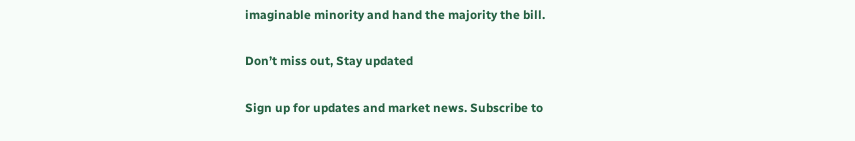imaginable minority and hand the majority the bill.

Don’t miss out, Stay updated

Sign up for updates and market news. Subscribe to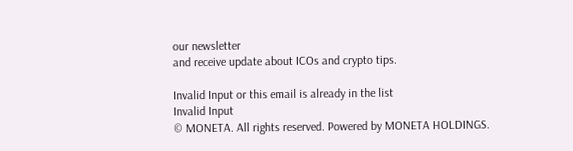our newsletter
and receive update about ICOs and crypto tips.

Invalid Input or this email is already in the list
Invalid Input
© MONETA. All rights reserved. Powered by MONETA HOLDINGS.